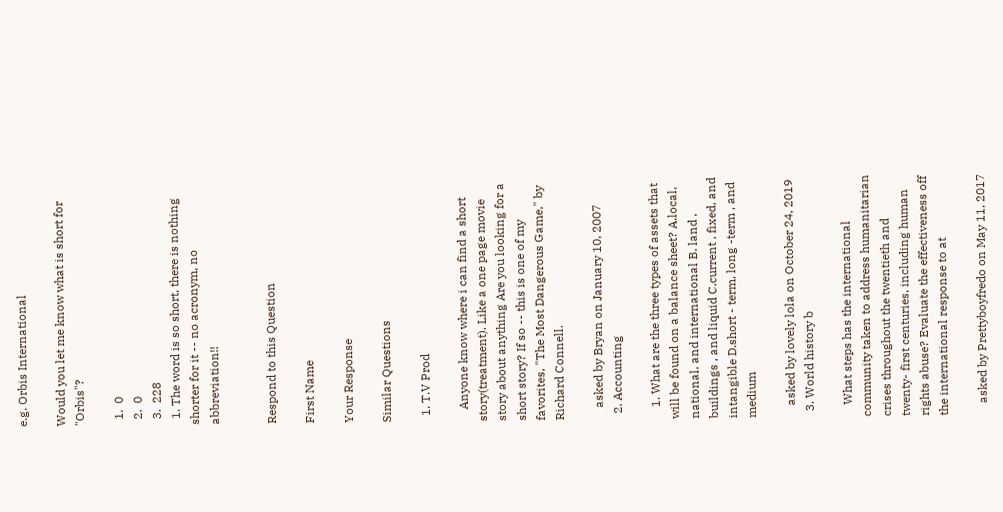e.g. Orbis International

Would you let me know what is short for "Orbis"?

  1.  0
  2.  0
  3.  228
  1. The word is so short, there is nothing shorter for it -- no acronym, no abbreviation!!


Respond to this Question

First Name

Your Response

Similar Questions

  1. T.V Prod

    Anyone know where i can find a short story(treatment). Like a one page movie story about anything Are you looking for a short story? If so -- this is one of my favorites, "The Most Dangerous Game," by Richard Connell.

    asked by Bryan on January 10, 2007
  2. Accounting

    1. What are the three types of assets that will be found on a balance sheet? A.local, national, and international B. land , buildings , and liquid C.current , fixed, and intangible D.short - term, long -term , and medium

    asked by lovely lola on October 24, 2019
  3. World history b

    What steps has the international community taken to address humanitarian crises throughout the twentieth and twenty- first centuries, including human rights abuse? Evaluate the effectiveness off the international response to at

    asked by Prettyboyfredo on May 11, 2017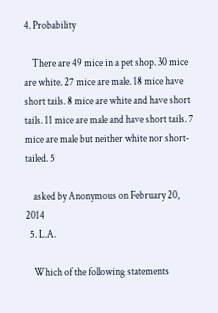4. Probability

    There are 49 mice in a pet shop. 30 mice are white. 27 mice are male. 18 mice have short tails. 8 mice are white and have short tails. 11 mice are male and have short tails. 7 mice are male but neither white nor short-tailed. 5

    asked by Anonymous on February 20, 2014
  5. L.A.

    Which of the following statements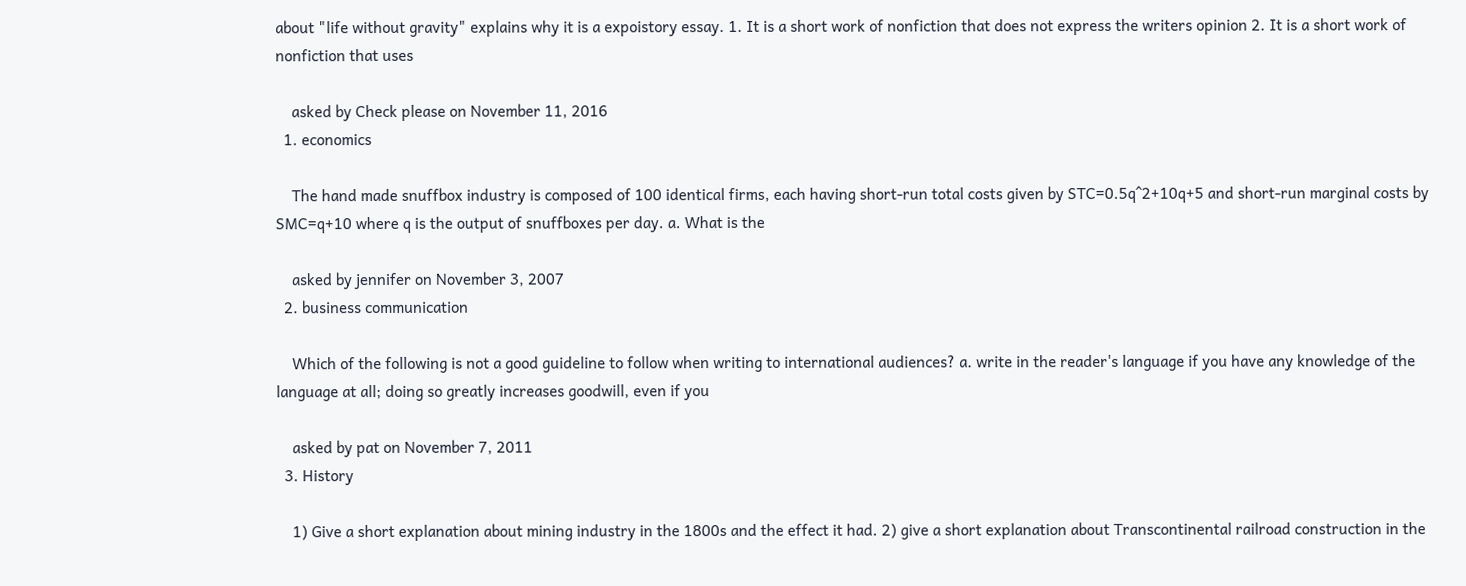about "life without gravity" explains why it is a expoistory essay. 1. It is a short work of nonfiction that does not express the writers opinion 2. It is a short work of nonfiction that uses

    asked by Check please on November 11, 2016
  1. economics

    The hand made snuffbox industry is composed of 100 identical firms, each having short-run total costs given by STC=0.5q^2+10q+5 and short-run marginal costs by SMC=q+10 where q is the output of snuffboxes per day. a. What is the

    asked by jennifer on November 3, 2007
  2. business communication

    Which of the following is not a good guideline to follow when writing to international audiences? a. write in the reader's language if you have any knowledge of the language at all; doing so greatly increases goodwill, even if you

    asked by pat on November 7, 2011
  3. History

    1) Give a short explanation about mining industry in the 1800s and the effect it had. 2) give a short explanation about Transcontinental railroad construction in the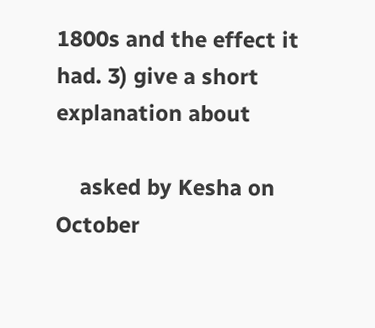1800s and the effect it had. 3) give a short explanation about

    asked by Kesha on October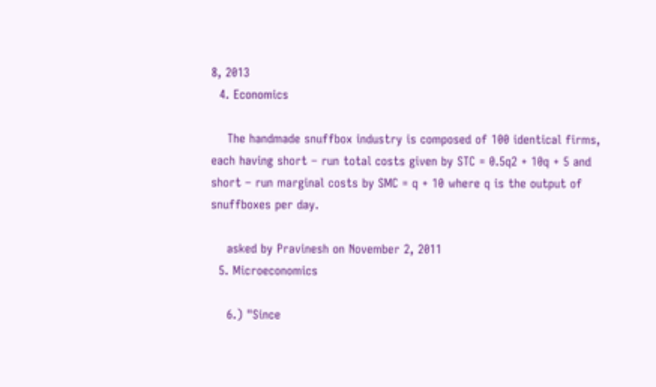8, 2013
  4. Economics

    The handmade snuffbox industry is composed of 100 identical firms, each having short – run total costs given by STC = 0.5q2 + 10q + 5 and short – run marginal costs by SMC = q + 10 where q is the output of snuffboxes per day.

    asked by Pravinesh on November 2, 2011
  5. Microeconomics

    6.) "Since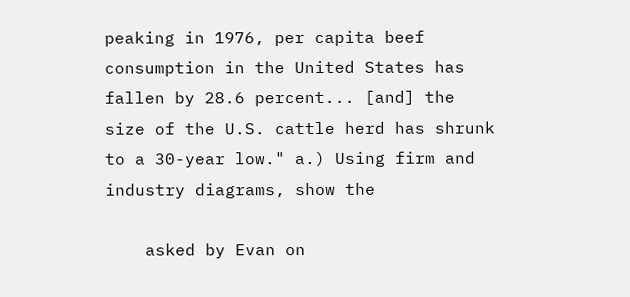peaking in 1976, per capita beef consumption in the United States has fallen by 28.6 percent... [and] the size of the U.S. cattle herd has shrunk to a 30-year low." a.) Using firm and industry diagrams, show the

    asked by Evan on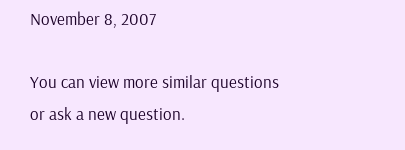November 8, 2007

You can view more similar questions or ask a new question.